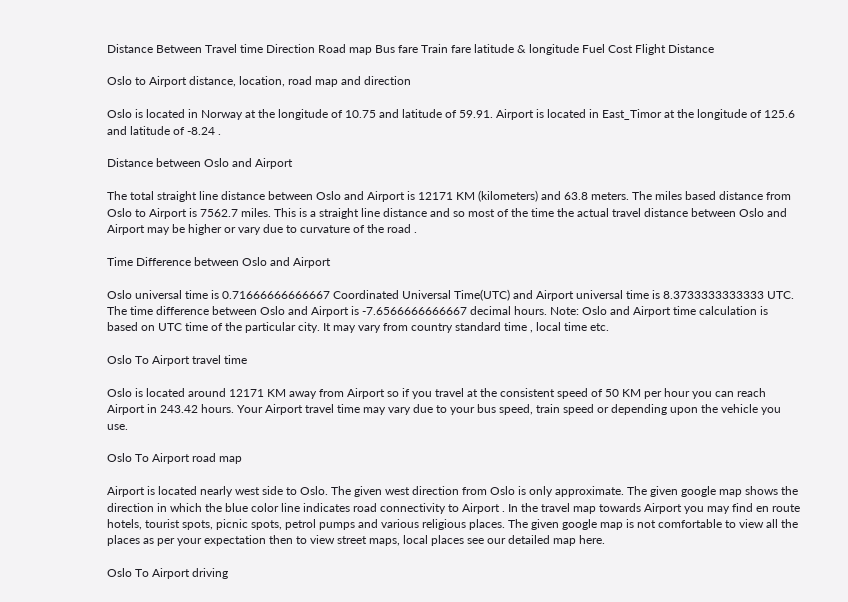Distance Between Travel time Direction Road map Bus fare Train fare latitude & longitude Fuel Cost Flight Distance

Oslo to Airport distance, location, road map and direction

Oslo is located in Norway at the longitude of 10.75 and latitude of 59.91. Airport is located in East_Timor at the longitude of 125.6 and latitude of -8.24 .

Distance between Oslo and Airport

The total straight line distance between Oslo and Airport is 12171 KM (kilometers) and 63.8 meters. The miles based distance from Oslo to Airport is 7562.7 miles. This is a straight line distance and so most of the time the actual travel distance between Oslo and Airport may be higher or vary due to curvature of the road .

Time Difference between Oslo and Airport

Oslo universal time is 0.71666666666667 Coordinated Universal Time(UTC) and Airport universal time is 8.3733333333333 UTC. The time difference between Oslo and Airport is -7.6566666666667 decimal hours. Note: Oslo and Airport time calculation is based on UTC time of the particular city. It may vary from country standard time , local time etc.

Oslo To Airport travel time

Oslo is located around 12171 KM away from Airport so if you travel at the consistent speed of 50 KM per hour you can reach Airport in 243.42 hours. Your Airport travel time may vary due to your bus speed, train speed or depending upon the vehicle you use.

Oslo To Airport road map

Airport is located nearly west side to Oslo. The given west direction from Oslo is only approximate. The given google map shows the direction in which the blue color line indicates road connectivity to Airport . In the travel map towards Airport you may find en route hotels, tourist spots, picnic spots, petrol pumps and various religious places. The given google map is not comfortable to view all the places as per your expectation then to view street maps, local places see our detailed map here.

Oslo To Airport driving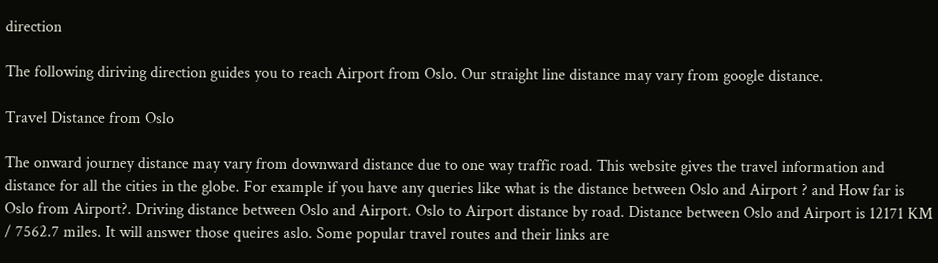direction

The following diriving direction guides you to reach Airport from Oslo. Our straight line distance may vary from google distance.

Travel Distance from Oslo

The onward journey distance may vary from downward distance due to one way traffic road. This website gives the travel information and distance for all the cities in the globe. For example if you have any queries like what is the distance between Oslo and Airport ? and How far is Oslo from Airport?. Driving distance between Oslo and Airport. Oslo to Airport distance by road. Distance between Oslo and Airport is 12171 KM / 7562.7 miles. It will answer those queires aslo. Some popular travel routes and their links are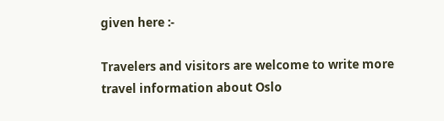given here :-

Travelers and visitors are welcome to write more travel information about Oslo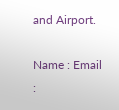and Airport.

Name : Email :